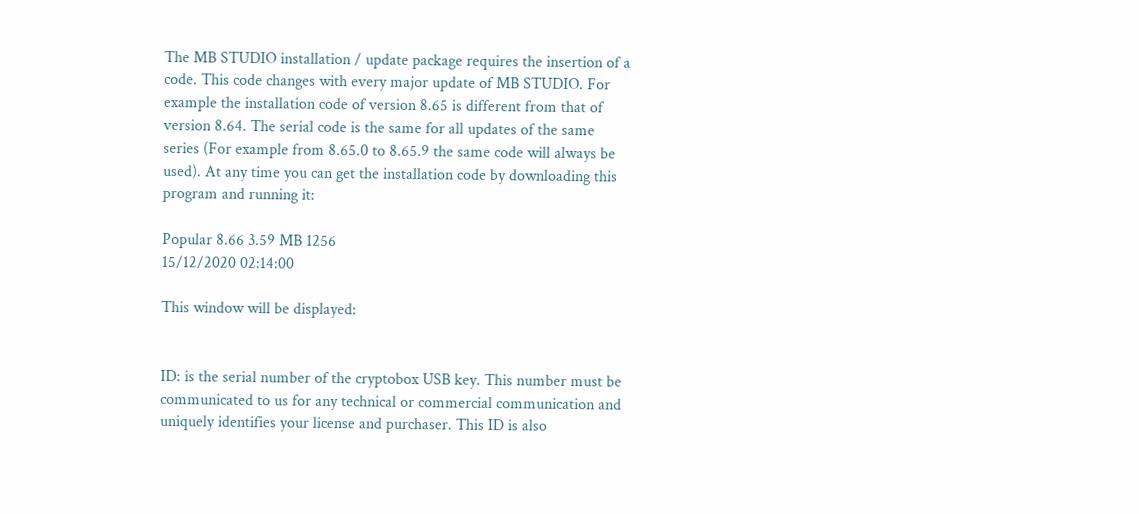The MB STUDIO installation / update package requires the insertion of a code. This code changes with every major update of MB STUDIO. For example the installation code of version 8.65 is different from that of version 8.64. The serial code is the same for all updates of the same series (For example from 8.65.0 to 8.65.9 the same code will always be used). At any time you can get the installation code by downloading this program and running it:

Popular 8.66 3.59 MB 1256
15/12/2020 02:14:00

This window will be displayed:


ID: is the serial number of the cryptobox USB key. This number must be communicated to us for any technical or commercial communication and uniquely identifies your license and purchaser. This ID is also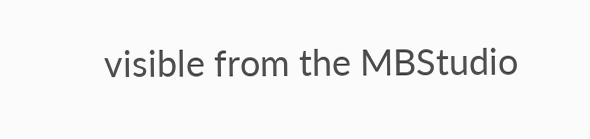visible from the MBStudio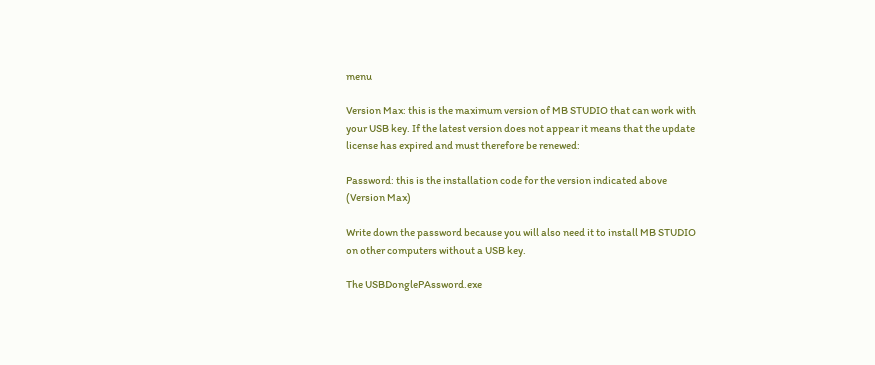menu

Version Max: this is the maximum version of MB STUDIO that can work with your USB key. If the latest version does not appear it means that the update license has expired and must therefore be renewed:

Password: this is the installation code for the version indicated above (Version Max)

Write down the password because you will also need it to install MB STUDIO on other computers without a USB key.

The USBDonglePAssword.exe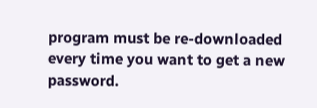program must be re-downloaded every time you want to get a new password.